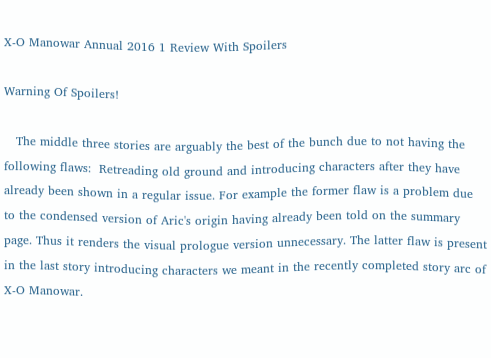X-O Manowar Annual 2016 1 Review With Spoilers

Warning Of Spoilers!

   The middle three stories are arguably the best of the bunch due to not having the following flaws:  Retreading old ground and introducing characters after they have already been shown in a regular issue. For example the former flaw is a problem due to the condensed version of Aric's origin having already been told on the summary page. Thus it renders the visual prologue version unnecessary. The latter flaw is present in the last story introducing characters we meant in the recently completed story arc of X-O Manowar.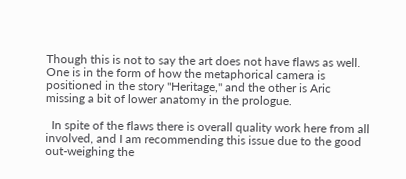Though this is not to say the art does not have flaws as well. One is in the form of how the metaphorical camera is positioned in the story "Heritage," and the other is Aric missing a bit of lower anatomy in the prologue.

  In spite of the flaws there is overall quality work here from all involved, and I am recommending this issue due to the good out-weighing the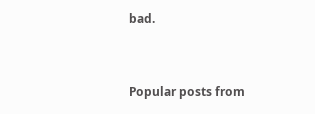bad.


Popular posts from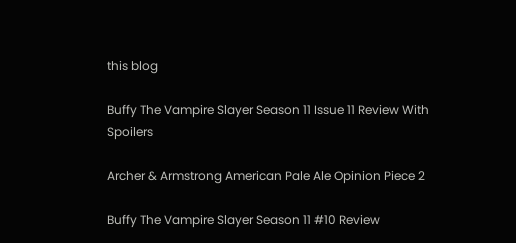this blog

Buffy The Vampire Slayer Season 11 Issue 11 Review With Spoilers

Archer & Armstrong American Pale Ale Opinion Piece 2

Buffy The Vampire Slayer Season 11 #10 Review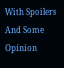With Spoilers And Some Opinion